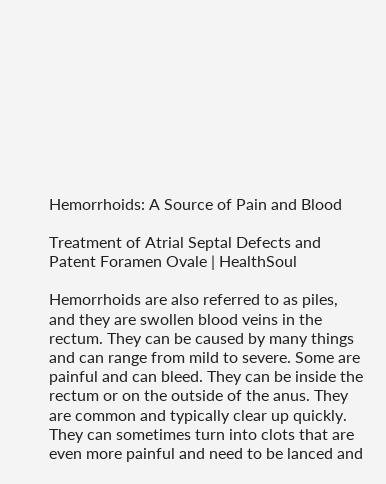Hemorrhoids: A Source of Pain and Blood

Treatment of Atrial Septal Defects and Patent Foramen Ovale | HealthSoul

Hemorrhoids are also referred to as piles, and they are swollen blood veins in the rectum. They can be caused by many things and can range from mild to severe. Some are painful and can bleed. They can be inside the rectum or on the outside of the anus. They are common and typically clear up quickly. They can sometimes turn into clots that are even more painful and need to be lanced and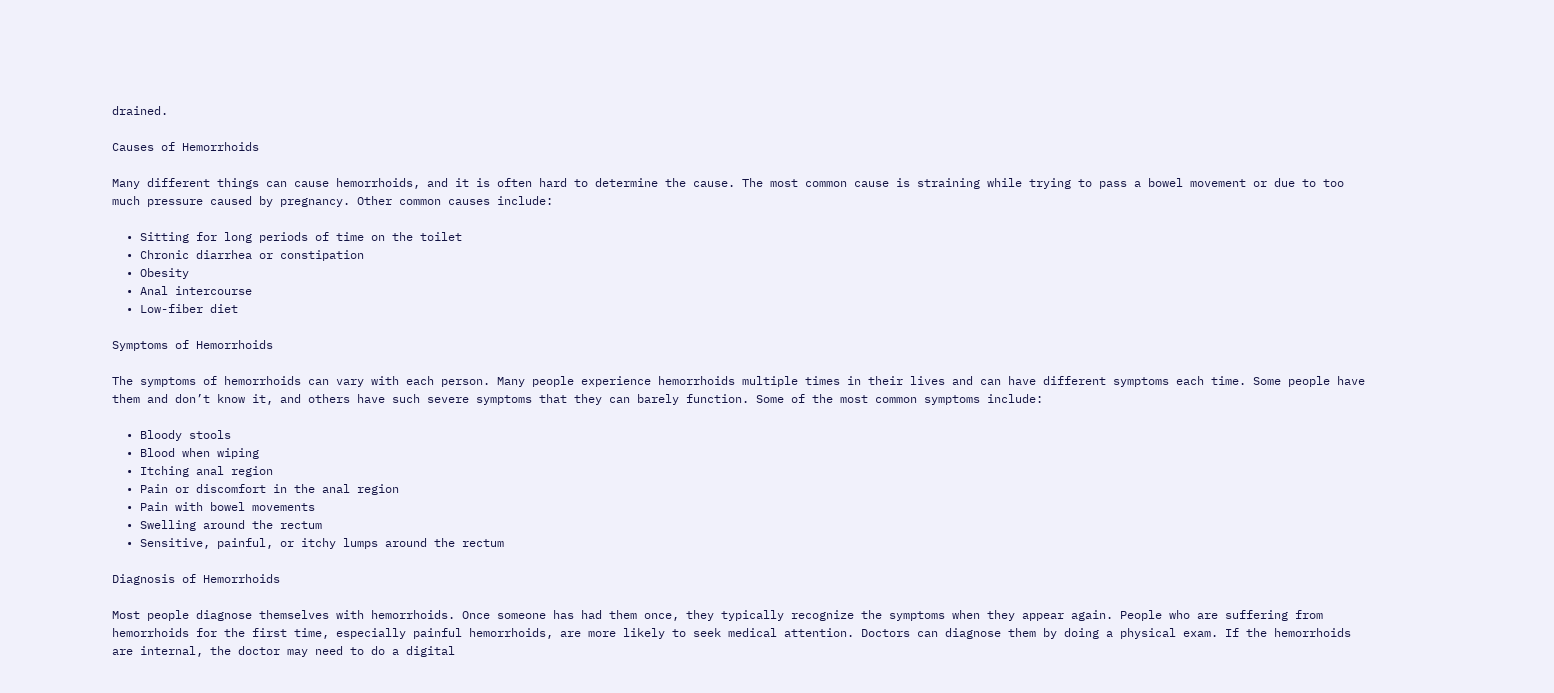drained.

Causes of Hemorrhoids

Many different things can cause hemorrhoids, and it is often hard to determine the cause. The most common cause is straining while trying to pass a bowel movement or due to too much pressure caused by pregnancy. Other common causes include:

  • Sitting for long periods of time on the toilet
  • Chronic diarrhea or constipation
  • Obesity
  • Anal intercourse
  • Low-fiber diet

Symptoms of Hemorrhoids

The symptoms of hemorrhoids can vary with each person. Many people experience hemorrhoids multiple times in their lives and can have different symptoms each time. Some people have them and don’t know it, and others have such severe symptoms that they can barely function. Some of the most common symptoms include:

  • Bloody stools
  • Blood when wiping
  • Itching anal region
  • Pain or discomfort in the anal region
  • Pain with bowel movements
  • Swelling around the rectum
  • Sensitive, painful, or itchy lumps around the rectum

Diagnosis of Hemorrhoids

Most people diagnose themselves with hemorrhoids. Once someone has had them once, they typically recognize the symptoms when they appear again. People who are suffering from hemorrhoids for the first time, especially painful hemorrhoids, are more likely to seek medical attention. Doctors can diagnose them by doing a physical exam. If the hemorrhoids are internal, the doctor may need to do a digital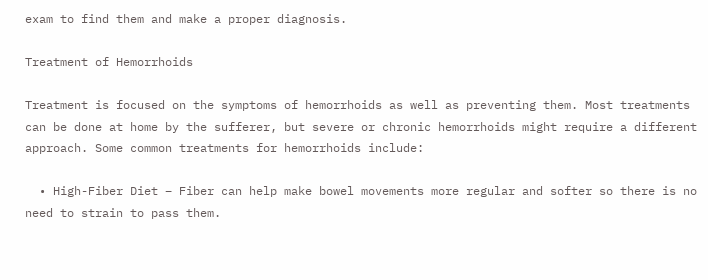exam to find them and make a proper diagnosis.

Treatment of Hemorrhoids

Treatment is focused on the symptoms of hemorrhoids as well as preventing them. Most treatments can be done at home by the sufferer, but severe or chronic hemorrhoids might require a different approach. Some common treatments for hemorrhoids include:

  • High-Fiber Diet – Fiber can help make bowel movements more regular and softer so there is no need to strain to pass them.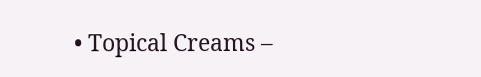• Topical Creams –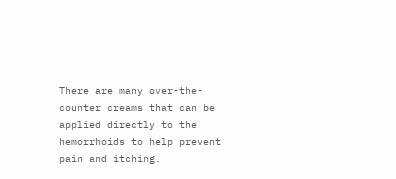There are many over-the-counter creams that can be applied directly to the hemorrhoids to help prevent pain and itching.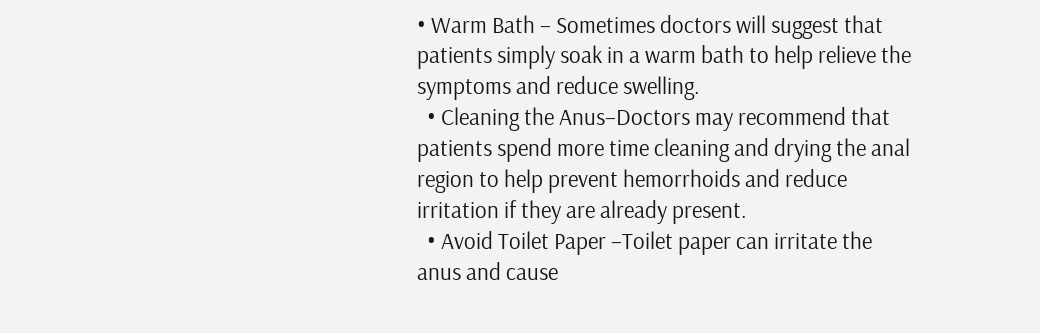• Warm Bath – Sometimes doctors will suggest that patients simply soak in a warm bath to help relieve the symptoms and reduce swelling.
  • Cleaning the Anus–Doctors may recommend that patients spend more time cleaning and drying the anal region to help prevent hemorrhoids and reduce irritation if they are already present.
  • Avoid Toilet Paper –Toilet paper can irritate the anus and cause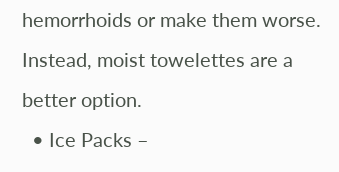hemorrhoids or make them worse. Instead, moist towelettes are a better option.
  • Ice Packs –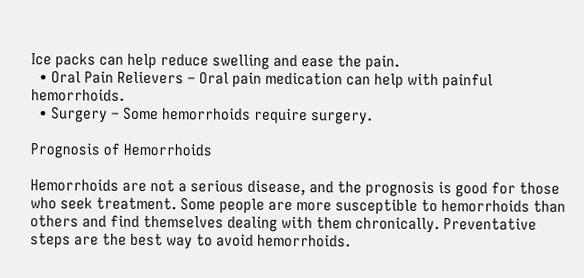Ice packs can help reduce swelling and ease the pain.
  • Oral Pain Relievers – Oral pain medication can help with painful hemorrhoids.
  • Surgery – Some hemorrhoids require surgery.

Prognosis of Hemorrhoids

Hemorrhoids are not a serious disease, and the prognosis is good for those who seek treatment. Some people are more susceptible to hemorrhoids than others and find themselves dealing with them chronically. Preventative steps are the best way to avoid hemorrhoids.